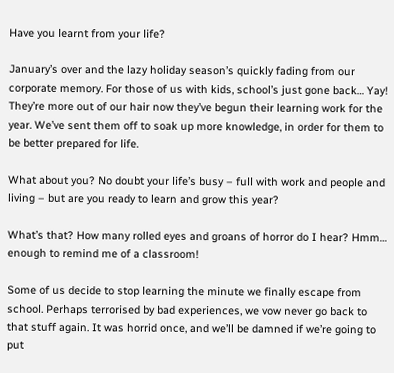Have you learnt from your life?

January’s over and the lazy holiday season’s quickly fading from our corporate memory. For those of us with kids, school’s just gone back… Yay! They’re more out of our hair now they’ve begun their learning work for the year. We’ve sent them off to soak up more knowledge, in order for them to be better prepared for life.

What about you? No doubt your life’s busy – full with work and people and living – but are you ready to learn and grow this year?

What’s that? How many rolled eyes and groans of horror do I hear? Hmm… enough to remind me of a classroom!

Some of us decide to stop learning the minute we finally escape from school. Perhaps terrorised by bad experiences, we vow never go back to that stuff again. It was horrid once, and we’ll be damned if we’re going to put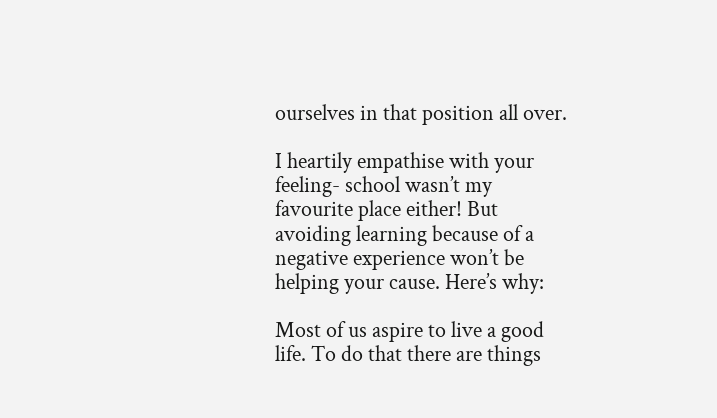ourselves in that position all over.

I heartily empathise with your feeling- school wasn’t my favourite place either! But avoiding learning because of a negative experience won’t be helping your cause. Here’s why:

Most of us aspire to live a good life. To do that there are things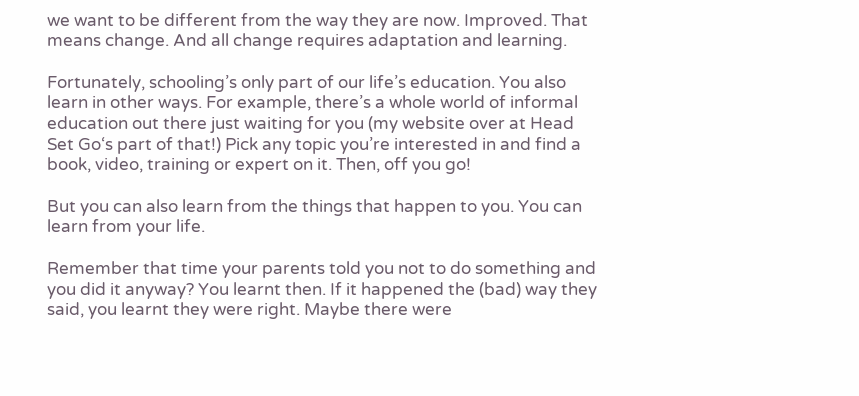we want to be different from the way they are now. Improved. That means change. And all change requires adaptation and learning.

Fortunately, schooling’s only part of our life’s education. You also learn in other ways. For example, there’s a whole world of informal education out there just waiting for you (my website over at Head Set Go‘s part of that!) Pick any topic you’re interested in and find a book, video, training or expert on it. Then, off you go!

But you can also learn from the things that happen to you. You can learn from your life.

Remember that time your parents told you not to do something and you did it anyway? You learnt then. If it happened the (bad) way they said, you learnt they were right. Maybe there were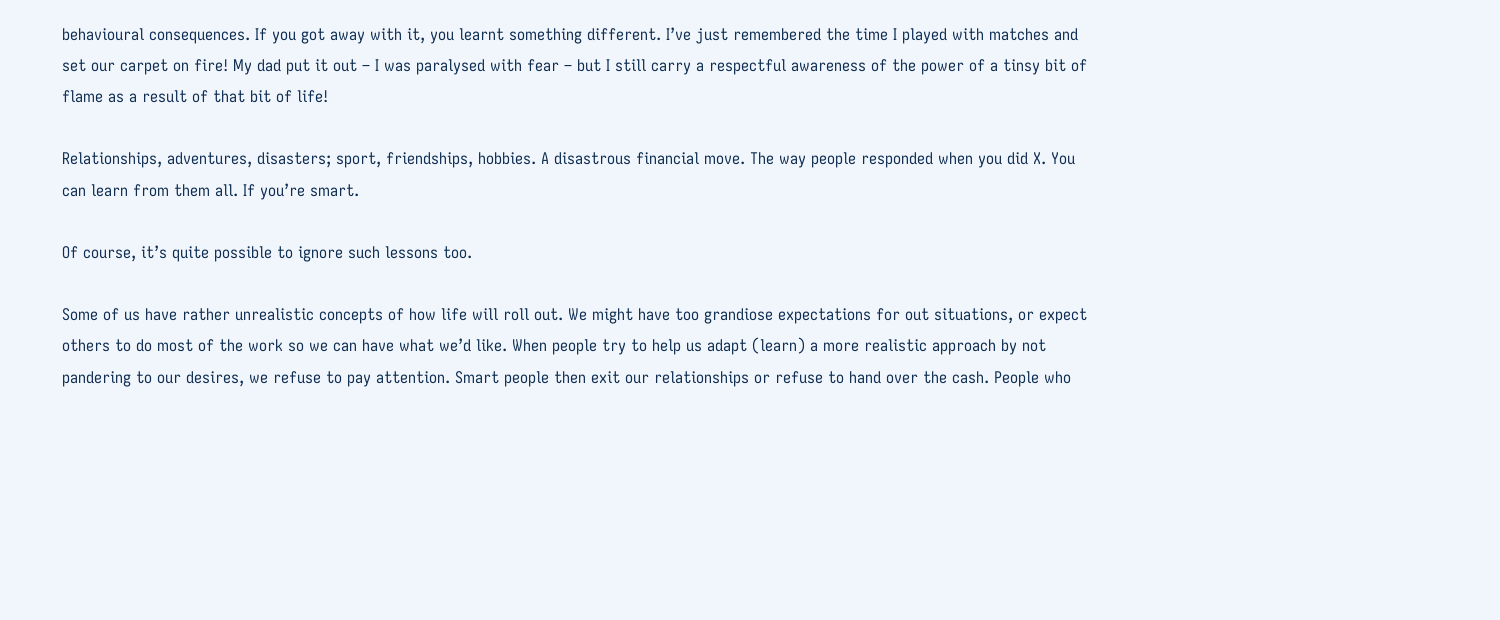behavioural consequences. If you got away with it, you learnt something different. I’ve just remembered the time I played with matches and set our carpet on fire! My dad put it out – I was paralysed with fear – but I still carry a respectful awareness of the power of a tinsy bit of flame as a result of that bit of life!

Relationships, adventures, disasters; sport, friendships, hobbies. A disastrous financial move. The way people responded when you did X. You can learn from them all. If you’re smart.

Of course, it’s quite possible to ignore such lessons too.

Some of us have rather unrealistic concepts of how life will roll out. We might have too grandiose expectations for out situations, or expect others to do most of the work so we can have what we’d like. When people try to help us adapt (learn) a more realistic approach by not pandering to our desires, we refuse to pay attention. Smart people then exit our relationships or refuse to hand over the cash. People who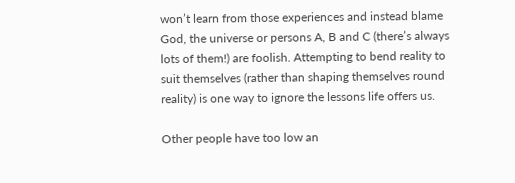won’t learn from those experiences and instead blame God, the universe or persons A, B and C (there’s always lots of them!) are foolish. Attempting to bend reality to suit themselves (rather than shaping themselves round reality) is one way to ignore the lessons life offers us.

Other people have too low an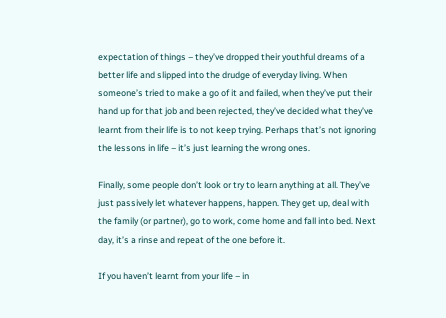expectation of things – they’ve dropped their youthful dreams of a better life and slipped into the drudge of everyday living. When someone’s tried to make a go of it and failed, when they’ve put their hand up for that job and been rejected, they’ve decided what they’ve learnt from their life is to not keep trying. Perhaps that’s not ignoring the lessons in life – it’s just learning the wrong ones.

Finally, some people don’t look or try to learn anything at all. They’ve just passively let whatever happens, happen. They get up, deal with the family (or partner), go to work, come home and fall into bed. Next day, it’s a rinse and repeat of the one before it.

If you haven’t learnt from your life – in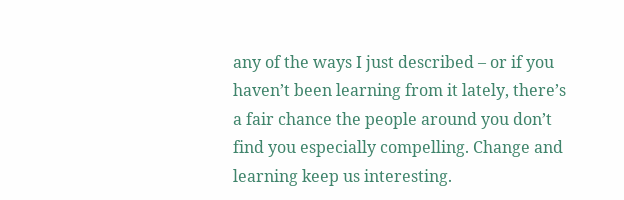any of the ways I just described – or if you haven’t been learning from it lately, there’s a fair chance the people around you don’t find you especially compelling. Change and learning keep us interesting.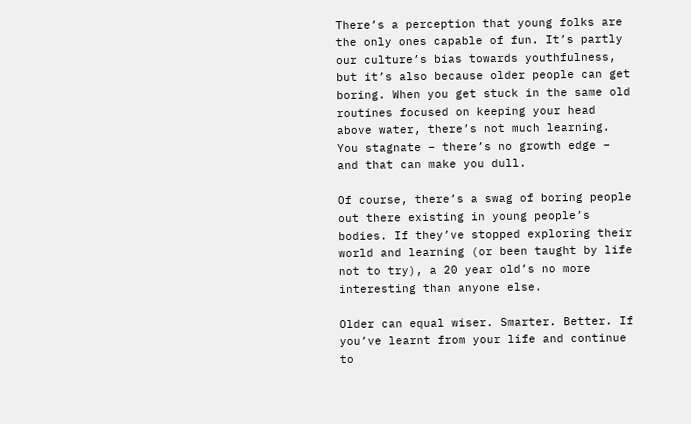There’s a perception that young folks are the only ones capable of fun. It’s partly our culture’s bias towards youthfulness, but it’s also because older people can get boring. When you get stuck in the same old routines focused on keeping your head above water, there’s not much learning. You stagnate – there’s no growth edge – and that can make you dull.

Of course, there’s a swag of boring people out there existing in young people’s bodies. If they’ve stopped exploring their world and learning (or been taught by life not to try), a 20 year old’s no more interesting than anyone else.

Older can equal wiser. Smarter. Better. If you’ve learnt from your life and continue to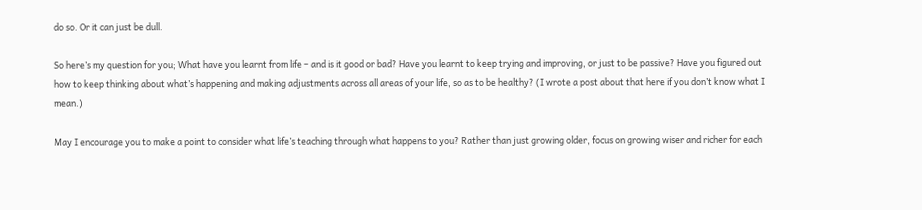do so. Or it can just be dull.

So here’s my question for you; What have you learnt from life – and is it good or bad? Have you learnt to keep trying and improving, or just to be passive? Have you figured out how to keep thinking about what’s happening and making adjustments across all areas of your life, so as to be healthy? (I wrote a post about that here if you don’t know what I mean.)

May I encourage you to make a point to consider what life’s teaching through what happens to you? Rather than just growing older, focus on growing wiser and richer for each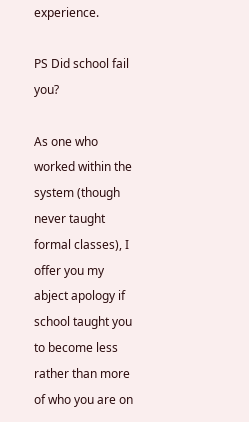experience.

PS Did school fail you?

As one who worked within the system (though never taught formal classes), I offer you my abject apology if school taught you to become less rather than more of who you are on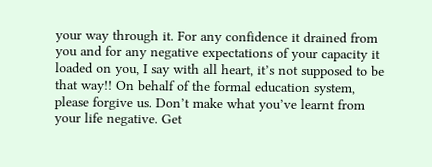your way through it. For any confidence it drained from you and for any negative expectations of your capacity it loaded on you, I say with all heart, it’s not supposed to be that way!! On behalf of the formal education system, please forgive us. Don’t make what you’ve learnt from your life negative. Get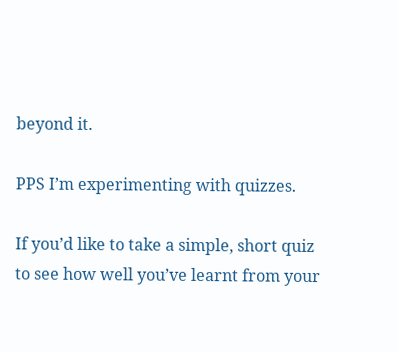beyond it.

PPS I’m experimenting with quizzes.

If you’d like to take a simple, short quiz to see how well you’ve learnt from your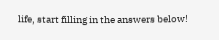life, start filling in the answers below!